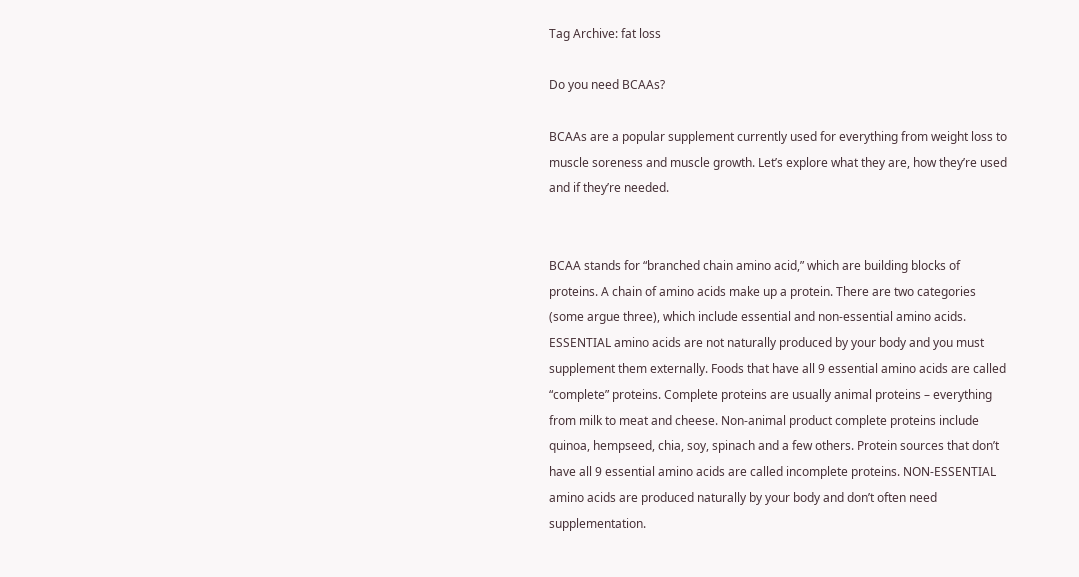Tag Archive: fat loss

Do you need BCAAs?

BCAAs are a popular supplement currently used for everything from weight loss to muscle soreness and muscle growth. Let’s explore what they are, how they’re used and if they’re needed.


BCAA stands for “branched chain amino acid,” which are building blocks of proteins. A chain of amino acids make up a protein. There are two categories (some argue three), which include essential and non-essential amino acids. ESSENTIAL amino acids are not naturally produced by your body and you must supplement them externally. Foods that have all 9 essential amino acids are called “complete” proteins. Complete proteins are usually animal proteins – everything from milk to meat and cheese. Non-animal product complete proteins include quinoa, hempseed, chia, soy, spinach and a few others. Protein sources that don’t have all 9 essential amino acids are called incomplete proteins. NON-ESSENTIAL amino acids are produced naturally by your body and don’t often need supplementation.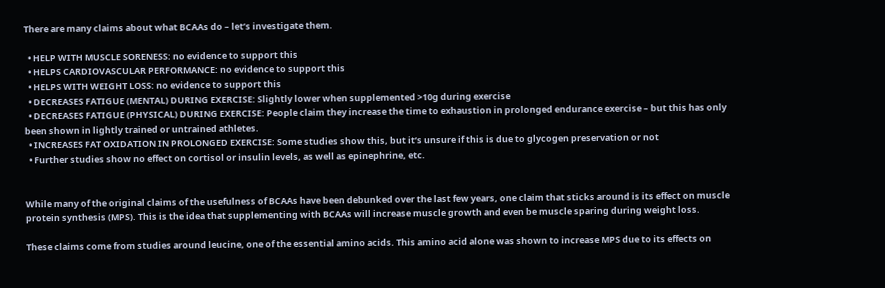There are many claims about what BCAAs do – let’s investigate them.

  • HELP WITH MUSCLE SORENESS: no evidence to support this
  • HELPS CARDIOVASCULAR PERFORMANCE: no evidence to support this
  • HELPS WITH WEIGHT LOSS: no evidence to support this
  • DECREASES FATIGUE (MENTAL) DURING EXERCISE: Slightly lower when supplemented >10g during exercise
  • DECREASES FATIGUE (PHYSICAL) DURING EXERCISE: People claim they increase the time to exhaustion in prolonged endurance exercise – but this has only been shown in lightly trained or untrained athletes.
  • INCREASES FAT OXIDATION IN PROLONGED EXERCISE: Some studies show this, but it’s unsure if this is due to glycogen preservation or not
  • Further studies show no effect on cortisol or insulin levels, as well as epinephrine, etc.


While many of the original claims of the usefulness of BCAAs have been debunked over the last few years, one claim that sticks around is its effect on muscle protein synthesis (MPS). This is the idea that supplementing with BCAAs will increase muscle growth and even be muscle sparing during weight loss.

These claims come from studies around leucine, one of the essential amino acids. This amino acid alone was shown to increase MPS due to its effects on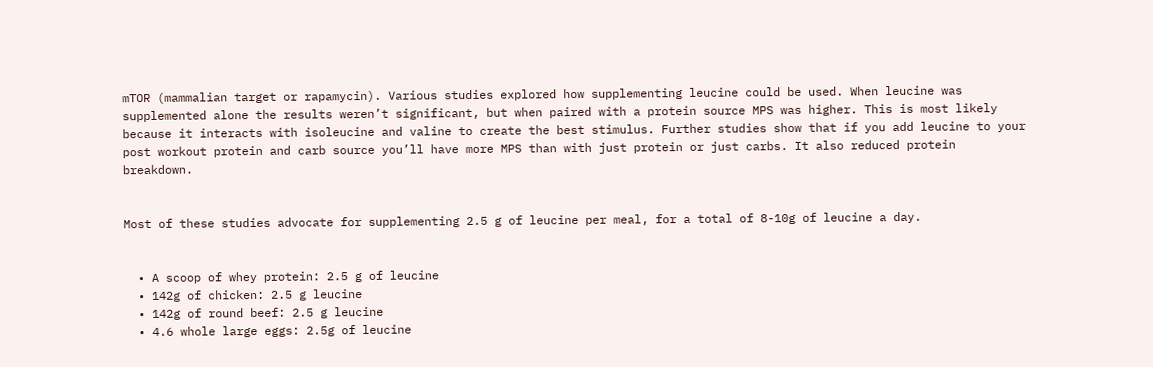mTOR (mammalian target or rapamycin). Various studies explored how supplementing leucine could be used. When leucine was supplemented alone the results weren’t significant, but when paired with a protein source MPS was higher. This is most likely because it interacts with isoleucine and valine to create the best stimulus. Further studies show that if you add leucine to your post workout protein and carb source you’ll have more MPS than with just protein or just carbs. It also reduced protein breakdown.


Most of these studies advocate for supplementing 2.5 g of leucine per meal, for a total of 8-10g of leucine a day.


  • A scoop of whey protein: 2.5 g of leucine
  • 142g of chicken: 2.5 g leucine
  • 142g of round beef: 2.5 g leucine
  • 4.6 whole large eggs: 2.5g of leucine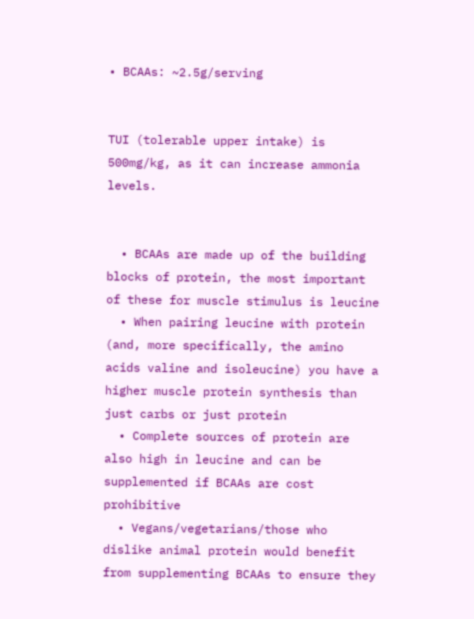• BCAAs: ~2.5g/serving


TUI (tolerable upper intake) is 500mg/kg, as it can increase ammonia levels.


  • BCAAs are made up of the building blocks of protein, the most important of these for muscle stimulus is leucine
  • When pairing leucine with protein (and, more specifically, the amino acids valine and isoleucine) you have a higher muscle protein synthesis than just carbs or just protein
  • Complete sources of protein are also high in leucine and can be supplemented if BCAAs are cost prohibitive
  • Vegans/vegetarians/those who dislike animal protein would benefit from supplementing BCAAs to ensure they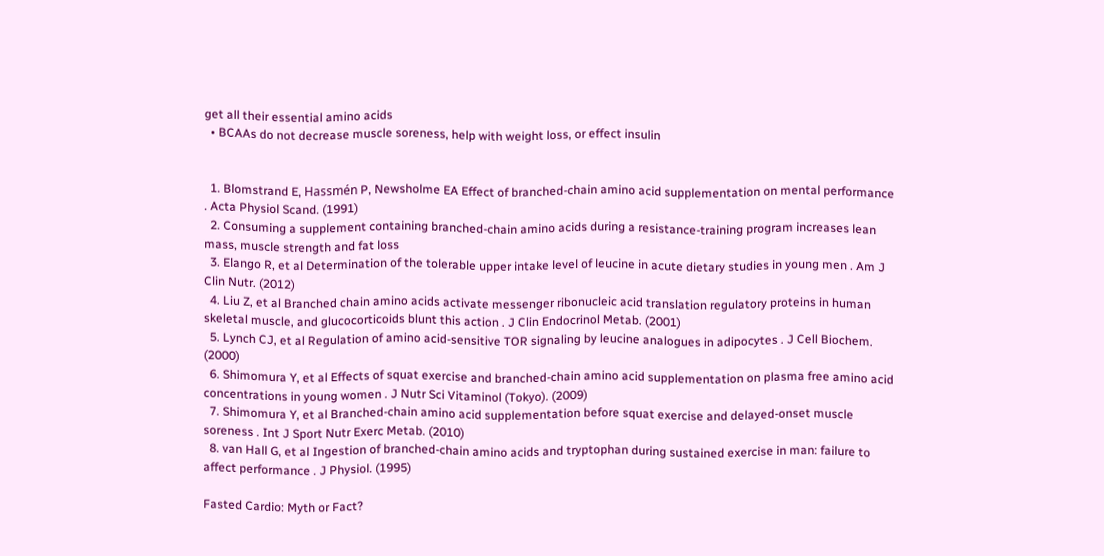get all their essential amino acids
  • BCAAs do not decrease muscle soreness, help with weight loss, or effect insulin


  1. Blomstrand E, Hassmén P, Newsholme EA Effect of branched-chain amino acid supplementation on mental performance . Acta Physiol Scand. (1991)
  2. Consuming a supplement containing branched-chain amino acids during a resistance-training program increases lean mass, muscle strength and fat loss
  3. Elango R, et al Determination of the tolerable upper intake level of leucine in acute dietary studies in young men . Am J Clin Nutr. (2012)
  4. Liu Z, et al Branched chain amino acids activate messenger ribonucleic acid translation regulatory proteins in human skeletal muscle, and glucocorticoids blunt this action . J Clin Endocrinol Metab. (2001)
  5. Lynch CJ, et al Regulation of amino acid-sensitive TOR signaling by leucine analogues in adipocytes . J Cell Biochem. (2000)
  6. Shimomura Y, et al Effects of squat exercise and branched-chain amino acid supplementation on plasma free amino acid concentrations in young women . J Nutr Sci Vitaminol (Tokyo). (2009)
  7. Shimomura Y, et al Branched-chain amino acid supplementation before squat exercise and delayed-onset muscle soreness . Int J Sport Nutr Exerc Metab. (2010)
  8. van Hall G, et al Ingestion of branched-chain amino acids and tryptophan during sustained exercise in man: failure to affect performance . J Physiol. (1995)

Fasted Cardio: Myth or Fact?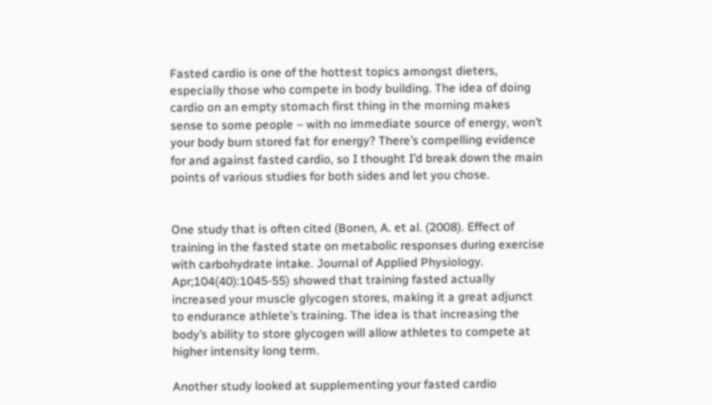Fasted cardio is one of the hottest topics amongst dieters, especially those who compete in body building. The idea of doing cardio on an empty stomach first thing in the morning makes sense to some people – with no immediate source of energy, won’t your body burn stored fat for energy? There’s compelling evidence for and against fasted cardio, so I thought I’d break down the main points of various studies for both sides and let you chose.


One study that is often cited (Bonen, A. et al. (2008). Effect of training in the fasted state on metabolic responses during exercise with carbohydrate intake. Journal of Applied Physiology. Apr;104(40):1045-55) showed that training fasted actually increased your muscle glycogen stores, making it a great adjunct to endurance athlete’s training. The idea is that increasing the body’s ability to store glycogen will allow athletes to compete at higher intensity long term.

Another study looked at supplementing your fasted cardio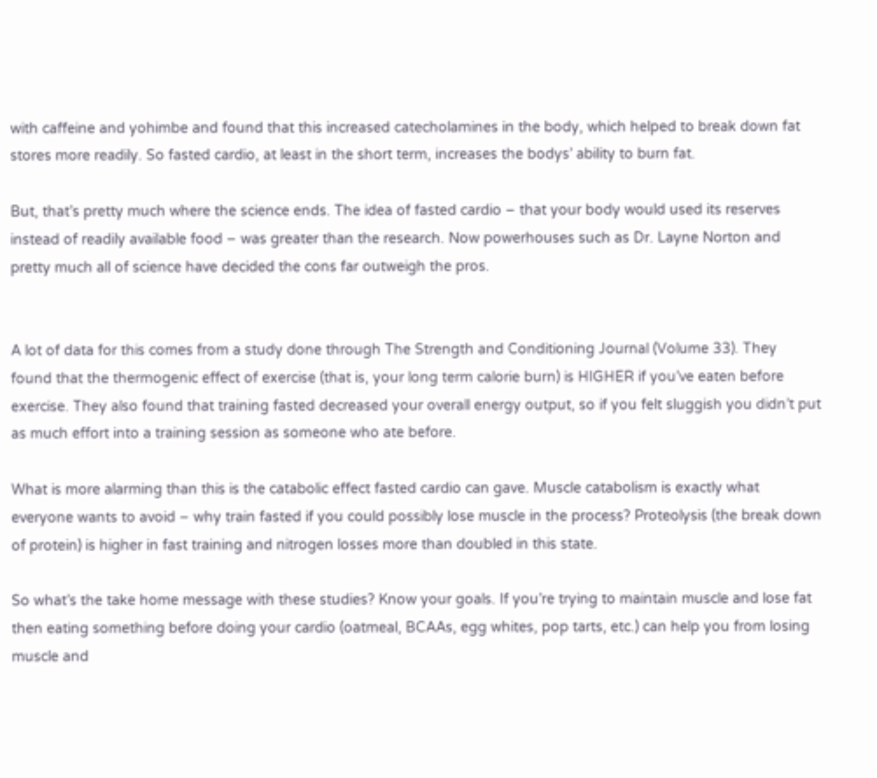with caffeine and yohimbe and found that this increased catecholamines in the body, which helped to break down fat stores more readily. So fasted cardio, at least in the short term, increases the bodys’ ability to burn fat.

But, that’s pretty much where the science ends. The idea of fasted cardio – that your body would used its reserves instead of readily available food – was greater than the research. Now powerhouses such as Dr. Layne Norton and pretty much all of science have decided the cons far outweigh the pros.


A lot of data for this comes from a study done through The Strength and Conditioning Journal (Volume 33). They found that the thermogenic effect of exercise (that is, your long term calorie burn) is HIGHER if you’ve eaten before exercise. They also found that training fasted decreased your overall energy output, so if you felt sluggish you didn’t put as much effort into a training session as someone who ate before.

What is more alarming than this is the catabolic effect fasted cardio can gave. Muscle catabolism is exactly what everyone wants to avoid – why train fasted if you could possibly lose muscle in the process? Proteolysis (the break down of protein) is higher in fast training and nitrogen losses more than doubled in this state.

So what’s the take home message with these studies? Know your goals. If you’re trying to maintain muscle and lose fat then eating something before doing your cardio (oatmeal, BCAAs, egg whites, pop tarts, etc.) can help you from losing muscle and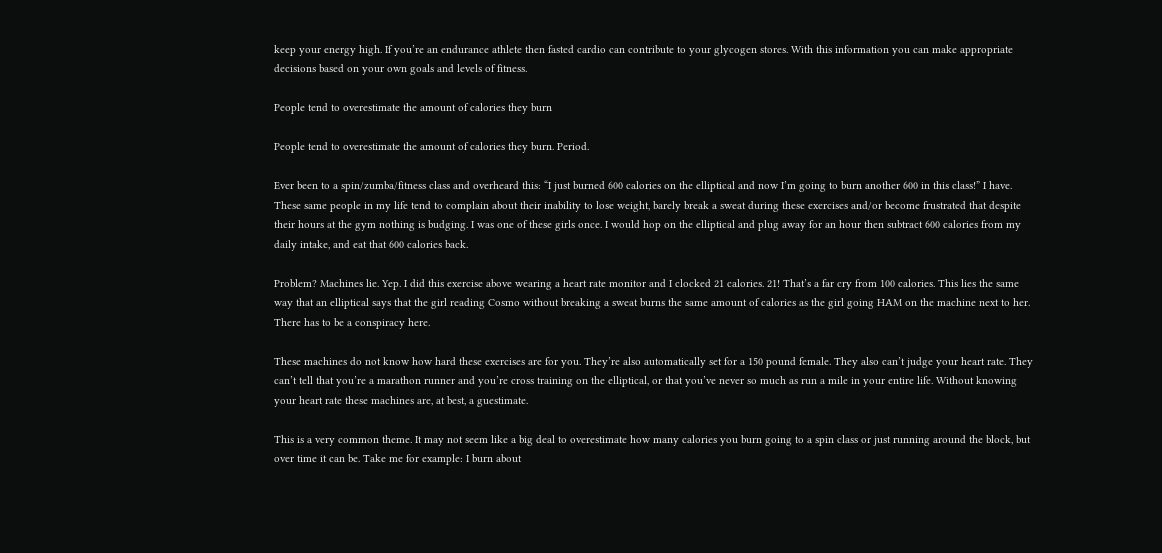keep your energy high. If you’re an endurance athlete then fasted cardio can contribute to your glycogen stores. With this information you can make appropriate decisions based on your own goals and levels of fitness.

People tend to overestimate the amount of calories they burn

People tend to overestimate the amount of calories they burn. Period.

Ever been to a spin/zumba/fitness class and overheard this: “I just burned 600 calories on the elliptical and now I’m going to burn another 600 in this class!” I have. These same people in my life tend to complain about their inability to lose weight, barely break a sweat during these exercises and/or become frustrated that despite their hours at the gym nothing is budging. I was one of these girls once. I would hop on the elliptical and plug away for an hour then subtract 600 calories from my daily intake, and eat that 600 calories back.

Problem? Machines lie. Yep. I did this exercise above wearing a heart rate monitor and I clocked 21 calories. 21! That’s a far cry from 100 calories. This lies the same way that an elliptical says that the girl reading Cosmo without breaking a sweat burns the same amount of calories as the girl going HAM on the machine next to her. There has to be a conspiracy here.

These machines do not know how hard these exercises are for you. They’re also automatically set for a 150 pound female. They also can’t judge your heart rate. They can’t tell that you’re a marathon runner and you’re cross training on the elliptical, or that you’ve never so much as run a mile in your entire life. Without knowing your heart rate these machines are, at best, a guestimate.

This is a very common theme. It may not seem like a big deal to overestimate how many calories you burn going to a spin class or just running around the block, but over time it can be. Take me for example: I burn about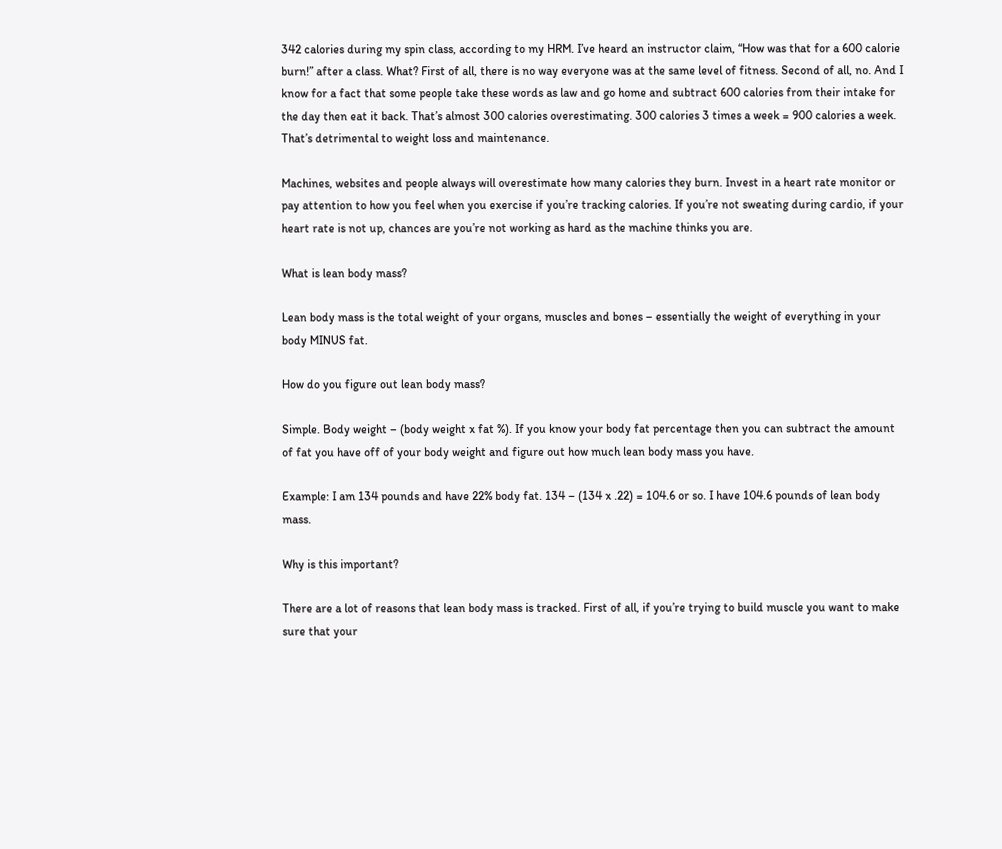342 calories during my spin class, according to my HRM. I’ve heard an instructor claim, “How was that for a 600 calorie burn!” after a class. What? First of all, there is no way everyone was at the same level of fitness. Second of all, no. And I know for a fact that some people take these words as law and go home and subtract 600 calories from their intake for the day then eat it back. That’s almost 300 calories overestimating. 300 calories 3 times a week = 900 calories a week. That’s detrimental to weight loss and maintenance.

Machines, websites and people always will overestimate how many calories they burn. Invest in a heart rate monitor or pay attention to how you feel when you exercise if you’re tracking calories. If you’re not sweating during cardio, if your heart rate is not up, chances are you’re not working as hard as the machine thinks you are.

What is lean body mass?

Lean body mass is the total weight of your organs, muscles and bones – essentially the weight of everything in your body MINUS fat.

How do you figure out lean body mass?

Simple. Body weight – (body weight x fat %). If you know your body fat percentage then you can subtract the amount of fat you have off of your body weight and figure out how much lean body mass you have.

Example: I am 134 pounds and have 22% body fat. 134 – (134 x .22) = 104.6 or so. I have 104.6 pounds of lean body mass.

Why is this important?

There are a lot of reasons that lean body mass is tracked. First of all, if you’re trying to build muscle you want to make sure that your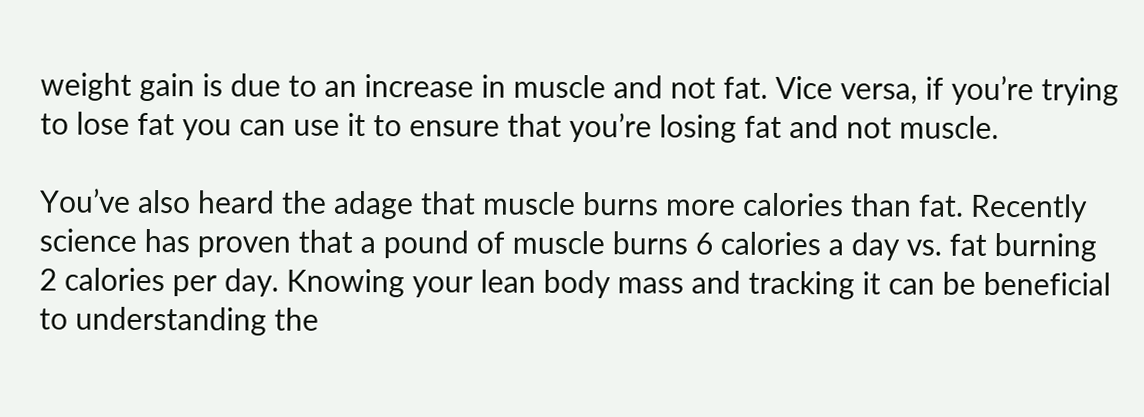weight gain is due to an increase in muscle and not fat. Vice versa, if you’re trying to lose fat you can use it to ensure that you’re losing fat and not muscle.

You’ve also heard the adage that muscle burns more calories than fat. Recently science has proven that a pound of muscle burns 6 calories a day vs. fat burning 2 calories per day. Knowing your lean body mass and tracking it can be beneficial to understanding the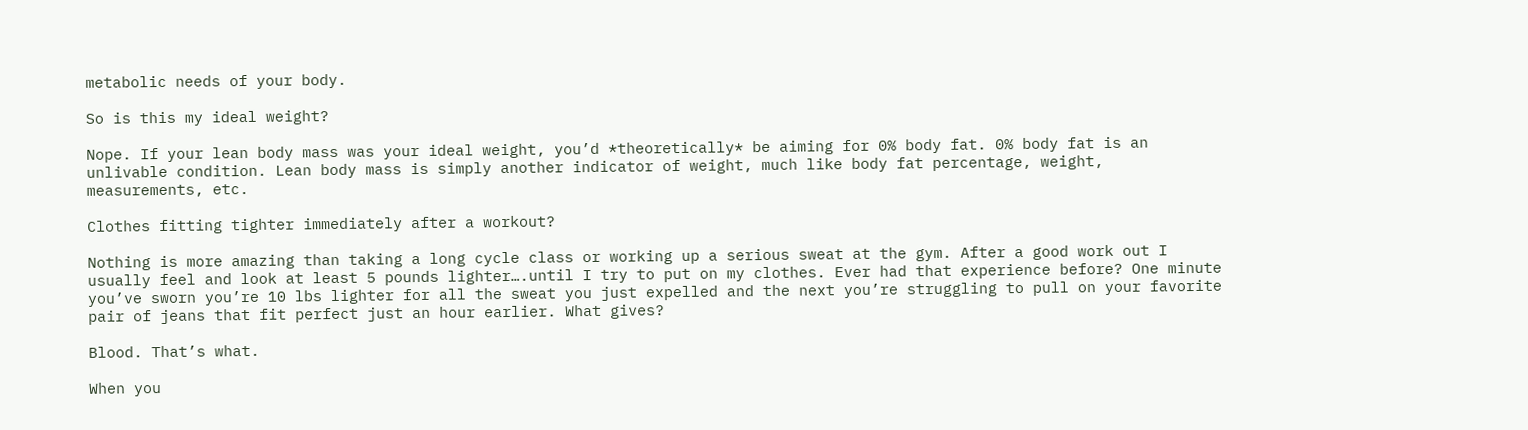metabolic needs of your body.

So is this my ideal weight?

Nope. If your lean body mass was your ideal weight, you’d *theoretically* be aiming for 0% body fat. 0% body fat is an unlivable condition. Lean body mass is simply another indicator of weight, much like body fat percentage, weight, measurements, etc.

Clothes fitting tighter immediately after a workout?

Nothing is more amazing than taking a long cycle class or working up a serious sweat at the gym. After a good work out I usually feel and look at least 5 pounds lighter….until I try to put on my clothes. Ever had that experience before? One minute you’ve sworn you’re 10 lbs lighter for all the sweat you just expelled and the next you’re struggling to pull on your favorite pair of jeans that fit perfect just an hour earlier. What gives?

Blood. That’s what.

When you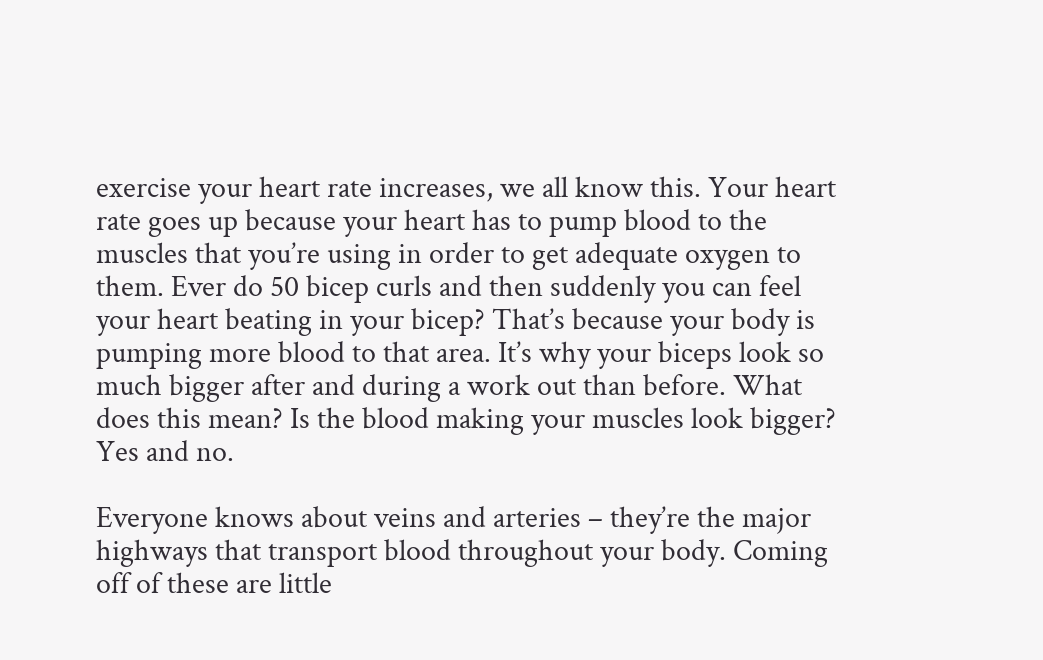exercise your heart rate increases, we all know this. Your heart rate goes up because your heart has to pump blood to the muscles that you’re using in order to get adequate oxygen to them. Ever do 50 bicep curls and then suddenly you can feel your heart beating in your bicep? That’s because your body is pumping more blood to that area. It’s why your biceps look so much bigger after and during a work out than before. What does this mean? Is the blood making your muscles look bigger? Yes and no.

Everyone knows about veins and arteries – they’re the major highways that transport blood throughout your body. Coming off of these are little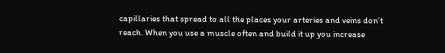capillaries that spread to all the places your arteries and veins don’t reach. When you use a muscle often and build it up you increase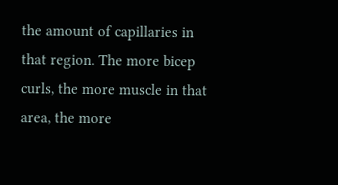the amount of capillaries in that region. The more bicep curls, the more muscle in that area, the more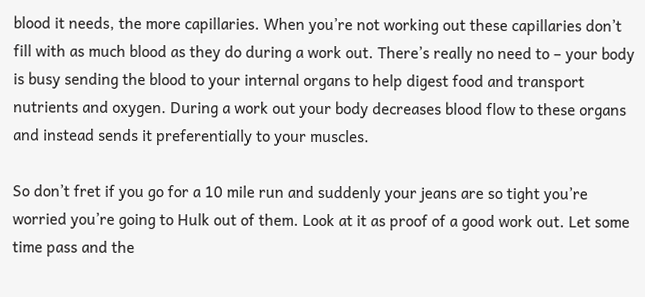blood it needs, the more capillaries. When you’re not working out these capillaries don’t fill with as much blood as they do during a work out. There’s really no need to – your body is busy sending the blood to your internal organs to help digest food and transport nutrients and oxygen. During a work out your body decreases blood flow to these organs and instead sends it preferentially to your muscles.

So don’t fret if you go for a 10 mile run and suddenly your jeans are so tight you’re worried you’re going to Hulk out of them. Look at it as proof of a good work out. Let some time pass and the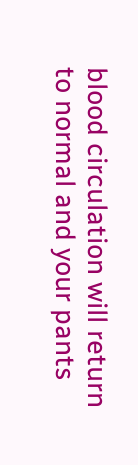blood circulation will return to normal and your pants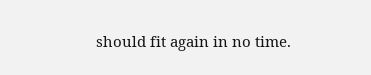should fit again in no time.